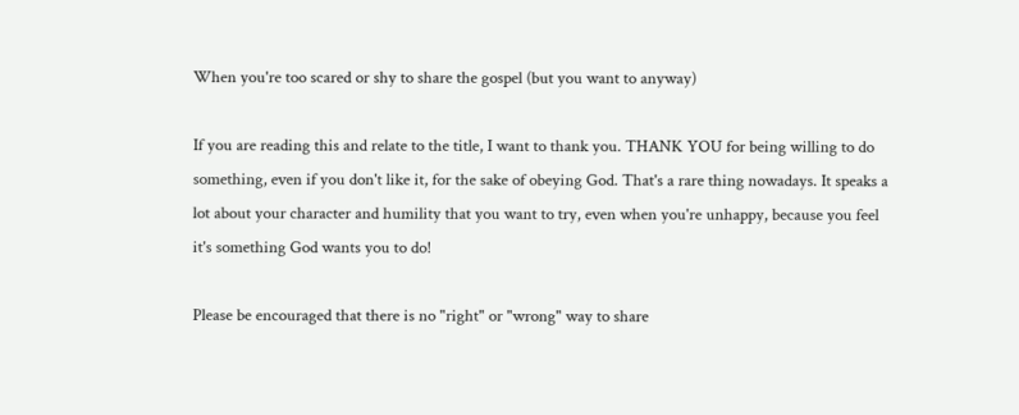When you're too scared or shy to share the gospel (but you want to anyway)

If you are reading this and relate to the title, I want to thank you. THANK YOU for being willing to do something, even if you don't like it, for the sake of obeying God. That's a rare thing nowadays. It speaks a lot about your character and humility that you want to try, even when you're unhappy, because you feel it's something God wants you to do!

Please be encouraged that there is no "right" or "wrong" way to share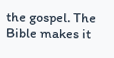the gospel. The Bible makes it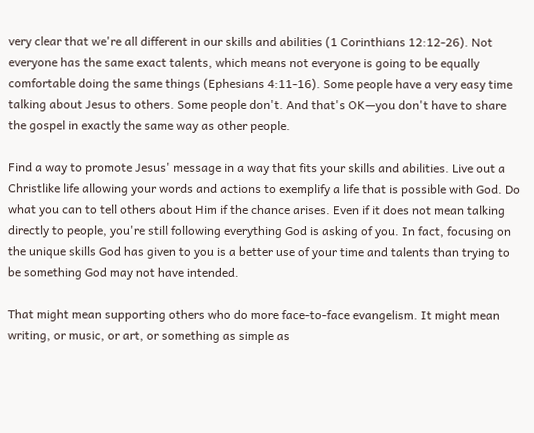very clear that we're all different in our skills and abilities (1 Corinthians 12:12-26). Not everyone has the same exact talents, which means not everyone is going to be equally comfortable doing the same things (Ephesians 4:11-16). Some people have a very easy time talking about Jesus to others. Some people don't. And that's OK—you don't have to share the gospel in exactly the same way as other people.

Find a way to promote Jesus' message in a way that fits your skills and abilities. Live out a Christlike life allowing your words and actions to exemplify a life that is possible with God. Do what you can to tell others about Him if the chance arises. Even if it does not mean talking directly to people, you're still following everything God is asking of you. In fact, focusing on the unique skills God has given to you is a better use of your time and talents than trying to be something God may not have intended.

That might mean supporting others who do more face-to-face evangelism. It might mean writing, or music, or art, or something as simple as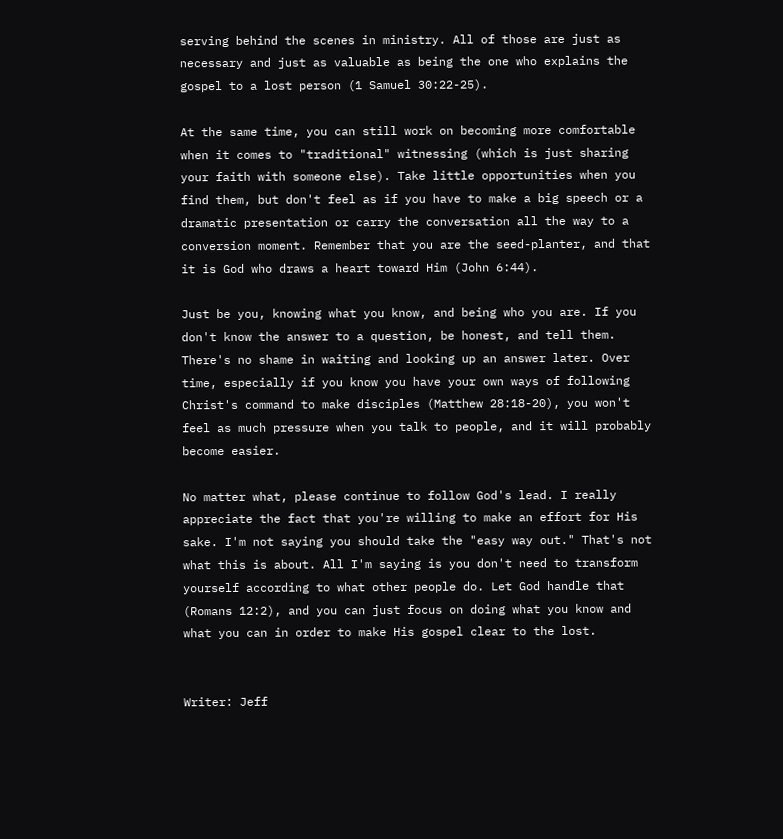serving behind the scenes in ministry. All of those are just as necessary and just as valuable as being the one who explains the gospel to a lost person (1 Samuel 30:22-25).

At the same time, you can still work on becoming more comfortable when it comes to "traditional" witnessing (which is just sharing your faith with someone else). Take little opportunities when you find them, but don't feel as if you have to make a big speech or a dramatic presentation or carry the conversation all the way to a conversion moment. Remember that you are the seed-planter, and that it is God who draws a heart toward Him (John 6:44).

Just be you, knowing what you know, and being who you are. If you don't know the answer to a question, be honest, and tell them. There's no shame in waiting and looking up an answer later. Over time, especially if you know you have your own ways of following Christ's command to make disciples (Matthew 28:18-20), you won't feel as much pressure when you talk to people, and it will probably become easier.

No matter what, please continue to follow God's lead. I really appreciate the fact that you're willing to make an effort for His sake. I'm not saying you should take the "easy way out." That's not what this is about. All I'm saying is you don't need to transform yourself according to what other people do. Let God handle that (Romans 12:2), and you can just focus on doing what you know and what you can in order to make His gospel clear to the lost.


Writer: Jeff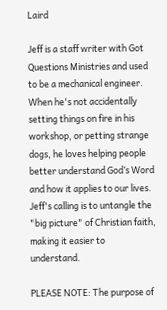Laird

Jeff is a staff writer with Got Questions Ministries and used to be a mechanical engineer. When he's not accidentally setting things on fire in his workshop, or petting strange dogs, he loves helping people better understand God’s Word and how it applies to our lives. Jeff's calling is to untangle the "big picture" of Christian faith, making it easier to understand.

PLEASE NOTE: The purpose of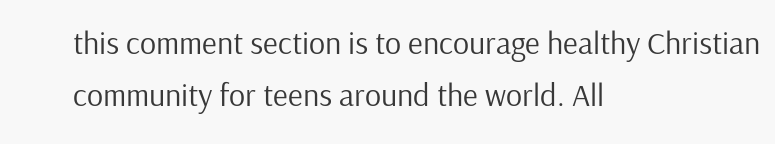this comment section is to encourage healthy Christian community for teens around the world. All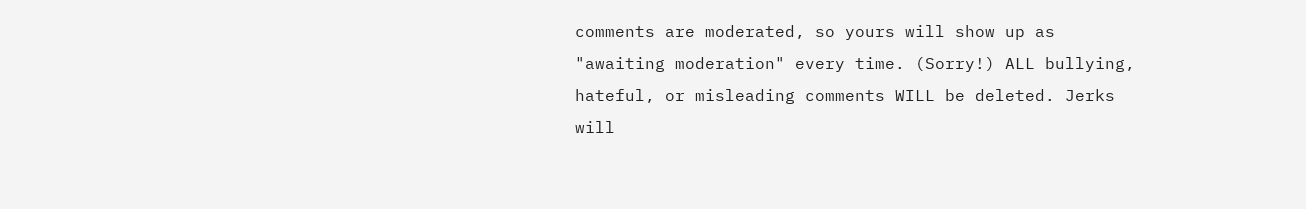comments are moderated, so yours will show up as "awaiting moderation" every time. (Sorry!) ALL bullying, hateful, or misleading comments WILL be deleted. Jerks will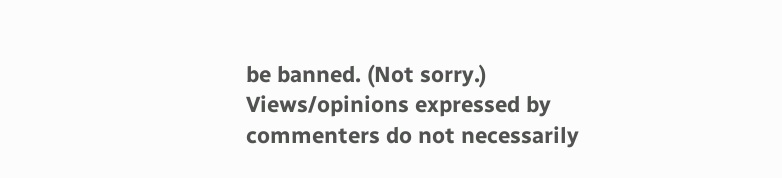be banned. (Not sorry.) Views/opinions expressed by commenters do not necessarily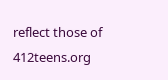reflect those of 412teens.org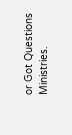or Got Questions Ministries.